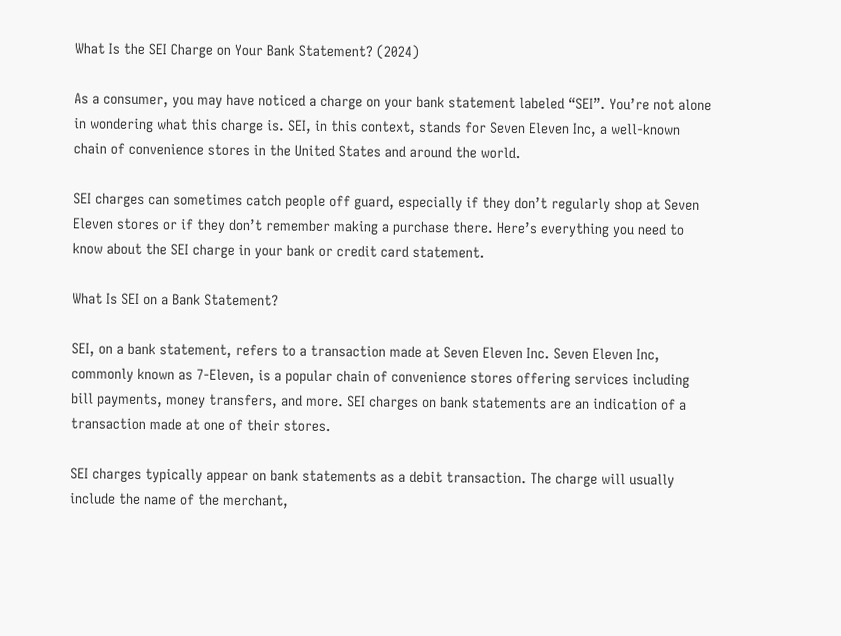What Is the SEI Charge on Your Bank Statement? (2024)

As a consumer, you may have noticed a charge on your bank statement labeled “SEI”. You’re not alone in wondering what this charge is. SEI, in this context, stands for Seven Eleven Inc, a well-known chain of convenience stores in the United States and around the world.

SEI charges can sometimes catch people off guard, especially if they don’t regularly shop at Seven Eleven stores or if they don’t remember making a purchase there. Here’s everything you need to know about the SEI charge in your bank or credit card statement.

What Is SEI on a Bank Statement?

SEI, on a bank statement, refers to a transaction made at Seven Eleven Inc. Seven Eleven Inc, commonly known as 7-Eleven, is a popular chain of convenience stores offering services including bill payments, money transfers, and more. SEI charges on bank statements are an indication of a transaction made at one of their stores.

SEI charges typically appear on bank statements as a debit transaction. The charge will usually include the name of the merchant,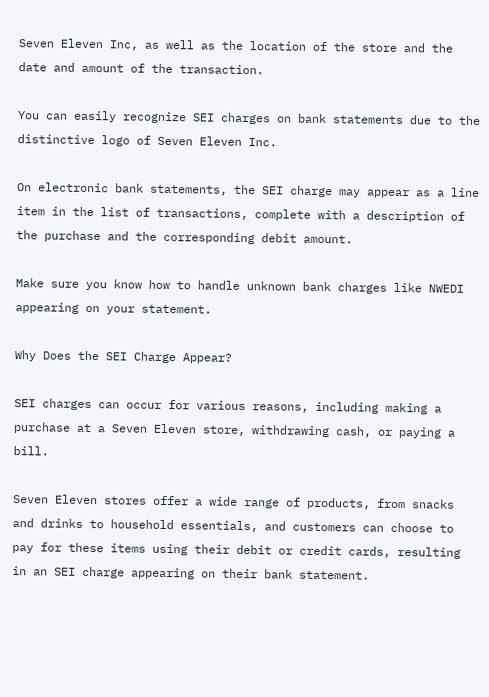Seven Eleven Inc, as well as the location of the store and the date and amount of the transaction.

You can easily recognize SEI charges on bank statements due to the distinctive logo of Seven Eleven Inc.

On electronic bank statements, the SEI charge may appear as a line item in the list of transactions, complete with a description of the purchase and the corresponding debit amount.

Make sure you know how to handle unknown bank charges like NWEDI appearing on your statement.

Why Does the SEI Charge Appear?

SEI charges can occur for various reasons, including making a purchase at a Seven Eleven store, withdrawing cash, or paying a bill.

Seven Eleven stores offer a wide range of products, from snacks and drinks to household essentials, and customers can choose to pay for these items using their debit or credit cards, resulting in an SEI charge appearing on their bank statement.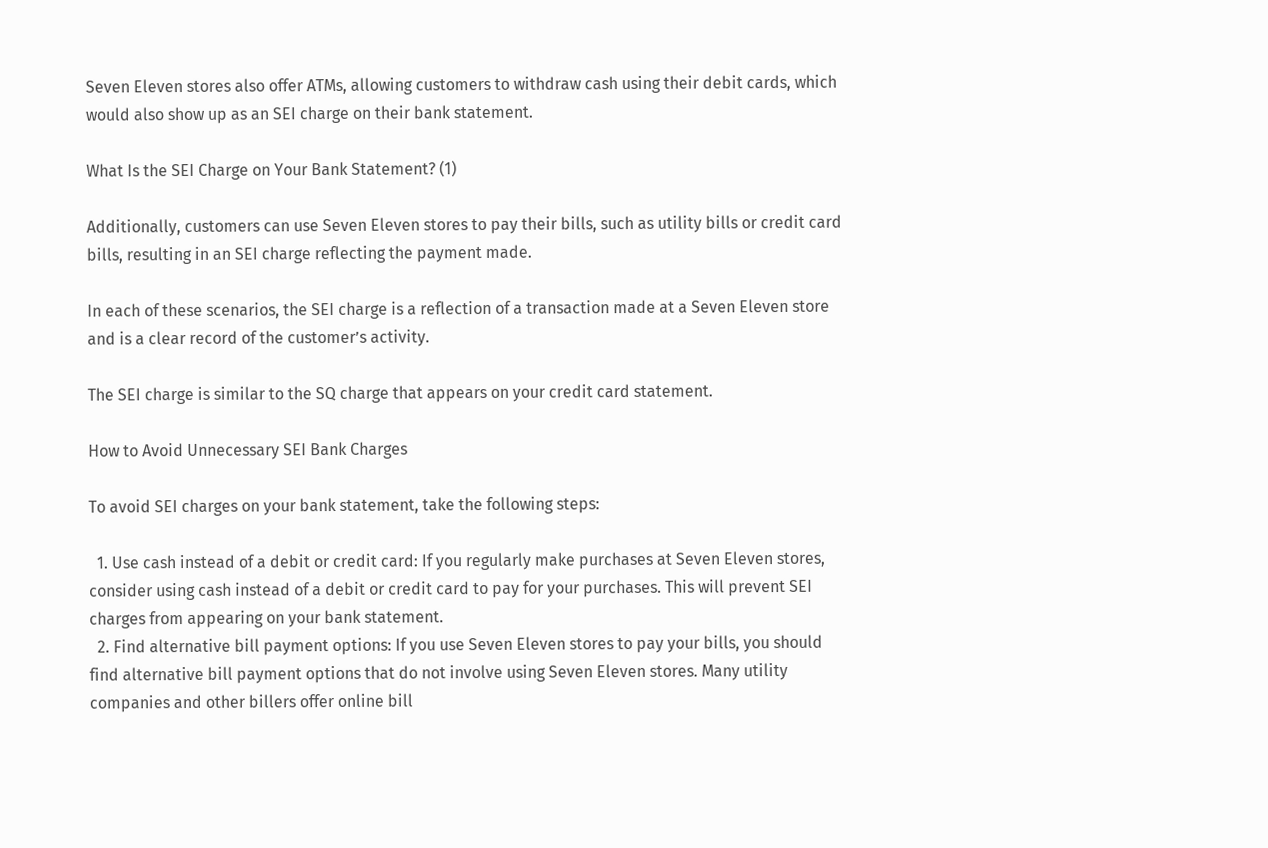Seven Eleven stores also offer ATMs, allowing customers to withdraw cash using their debit cards, which would also show up as an SEI charge on their bank statement.

What Is the SEI Charge on Your Bank Statement? (1)

Additionally, customers can use Seven Eleven stores to pay their bills, such as utility bills or credit card bills, resulting in an SEI charge reflecting the payment made.

In each of these scenarios, the SEI charge is a reflection of a transaction made at a Seven Eleven store and is a clear record of the customer’s activity.

The SEI charge is similar to the SQ charge that appears on your credit card statement.

How to Avoid Unnecessary SEI Bank Charges

To avoid SEI charges on your bank statement, take the following steps:

  1. Use cash instead of a debit or credit card: If you regularly make purchases at Seven Eleven stores, consider using cash instead of a debit or credit card to pay for your purchases. This will prevent SEI charges from appearing on your bank statement.
  2. Find alternative bill payment options: If you use Seven Eleven stores to pay your bills, you should find alternative bill payment options that do not involve using Seven Eleven stores. Many utility companies and other billers offer online bill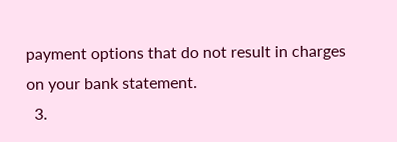payment options that do not result in charges on your bank statement.
  3.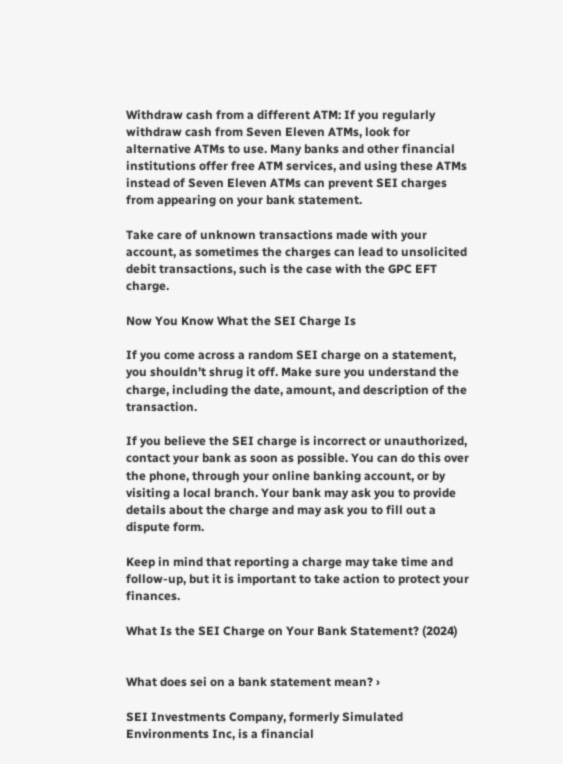Withdraw cash from a different ATM: If you regularly withdraw cash from Seven Eleven ATMs, look for alternative ATMs to use. Many banks and other financial institutions offer free ATM services, and using these ATMs instead of Seven Eleven ATMs can prevent SEI charges from appearing on your bank statement.

Take care of unknown transactions made with your account, as sometimes the charges can lead to unsolicited debit transactions, such is the case with the GPC EFT charge.

Now You Know What the SEI Charge Is

If you come across a random SEI charge on a statement, you shouldn’t shrug it off. Make sure you understand the charge, including the date, amount, and description of the transaction.

If you believe the SEI charge is incorrect or unauthorized, contact your bank as soon as possible. You can do this over the phone, through your online banking account, or by visiting a local branch. Your bank may ask you to provide details about the charge and may ask you to fill out a dispute form.

Keep in mind that reporting a charge may take time and follow-up, but it is important to take action to protect your finances.

What Is the SEI Charge on Your Bank Statement? (2024)


What does sei on a bank statement mean? ›

SEI Investments Company, formerly Simulated Environments Inc, is a financial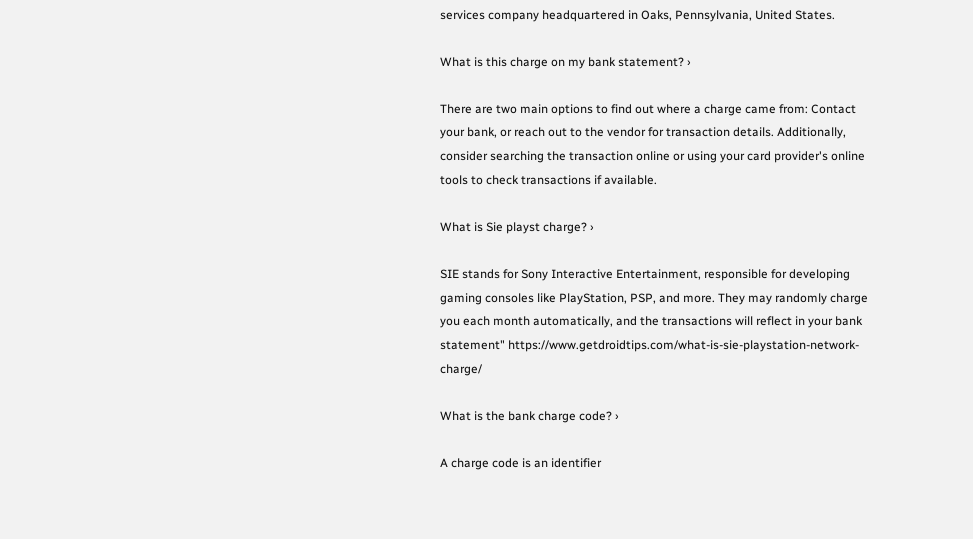services company headquartered in Oaks, Pennsylvania, United States.

What is this charge on my bank statement? ›

There are two main options to find out where a charge came from: Contact your bank, or reach out to the vendor for transaction details. Additionally, consider searching the transaction online or using your card provider's online tools to check transactions if available.

What is Sie playst charge? ›

SIE stands for Sony Interactive Entertainment, responsible for developing gaming consoles like PlayStation, PSP, and more. They may randomly charge you each month automatically, and the transactions will reflect in your bank statement" https://www.getdroidtips.com/what-is-sie-playstation-network-charge/

What is the bank charge code? ›

A charge code is an identifier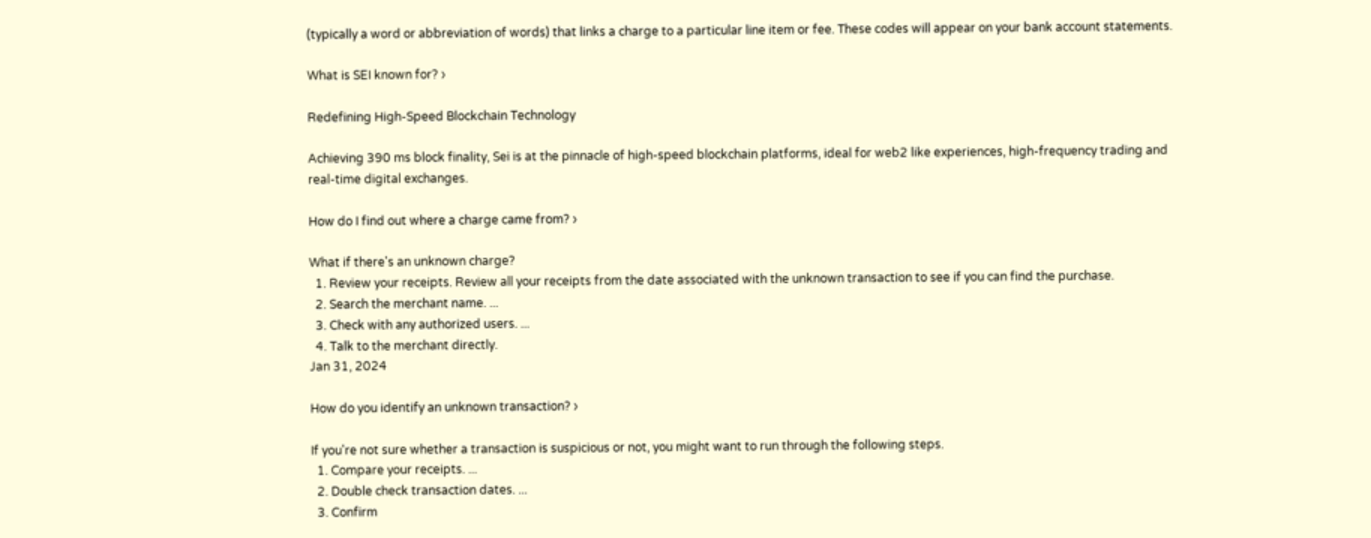(typically a word or abbreviation of words) that links a charge to a particular line item or fee. These codes will appear on your bank account statements.

What is SEI known for? ›

Redefining High-Speed Blockchain Technology

Achieving 390 ms block finality, Sei is at the pinnacle of high-speed blockchain platforms, ideal for web2 like experiences, high-frequency trading and real-time digital exchanges.

How do I find out where a charge came from? ›

What if there's an unknown charge?
  1. Review your receipts. Review all your receipts from the date associated with the unknown transaction to see if you can find the purchase.
  2. Search the merchant name. ...
  3. Check with any authorized users. ...
  4. Talk to the merchant directly.
Jan 31, 2024

How do you identify an unknown transaction? ›

If you're not sure whether a transaction is suspicious or not, you might want to run through the following steps.
  1. Compare your receipts. ...
  2. Double check transaction dates. ...
  3. Confirm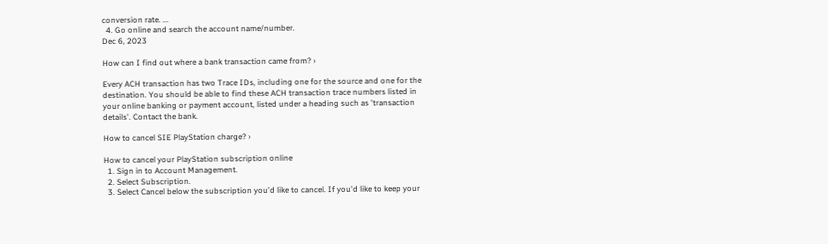conversion rate. ...
  4. Go online and search the account name/number.
Dec 6, 2023

How can I find out where a bank transaction came from? ›

Every ACH transaction has two Trace IDs, including one for the source and one for the destination. You should be able to find these ACH transaction trace numbers listed in your online banking or payment account, listed under a heading such as 'transaction details'. Contact the bank.

How to cancel SIE PlayStation charge? ›

How to cancel your PlayStation subscription online
  1. Sign in to Account Management.
  2. Select Subscription.
  3. Select Cancel below the subscription you'd like to cancel. If you'd like to keep your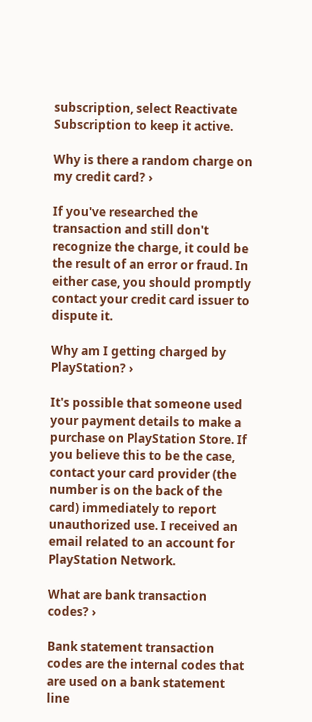subscription, select Reactivate Subscription to keep it active.

Why is there a random charge on my credit card? ›

If you've researched the transaction and still don't recognize the charge, it could be the result of an error or fraud. In either case, you should promptly contact your credit card issuer to dispute it.

Why am I getting charged by PlayStation? ›

It's possible that someone used your payment details to make a purchase on PlayStation Store. If you believe this to be the case, contact your card provider (the number is on the back of the card) immediately to report unauthorized use. I received an email related to an account for PlayStation Network.

What are bank transaction codes? ›

Bank statement transaction codes are the internal codes that are used on a bank statement line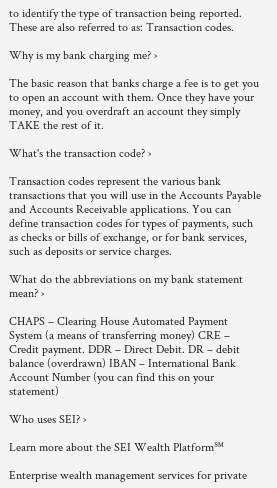to identify the type of transaction being reported. These are also referred to as: Transaction codes.

Why is my bank charging me? ›

The basic reason that banks charge a fee is to get you to open an account with them. Once they have your money, and you overdraft an account they simply TAKE the rest of it.

What's the transaction code? ›

Transaction codes represent the various bank transactions that you will use in the Accounts Payable and Accounts Receivable applications. You can define transaction codes for types of payments, such as checks or bills of exchange, or for bank services, such as deposits or service charges.

What do the abbreviations on my bank statement mean? ›

CHAPS – Clearing House Automated Payment System (a means of transferring money) CRE – Credit payment. DDR – Direct Debit. DR – debit balance (overdrawn) IBAN – International Bank Account Number (you can find this on your statement)

Who uses SEI? ›

Learn more about the SEI Wealth Platform℠

Enterprise wealth management services for private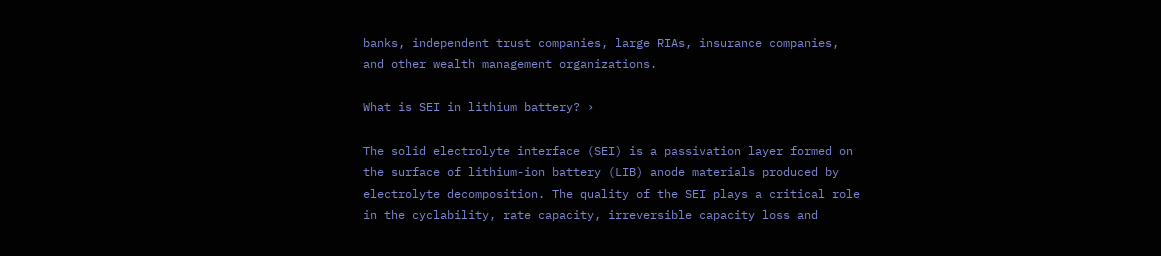banks, independent trust companies, large RIAs, insurance companies, and other wealth management organizations.

What is SEI in lithium battery? ›

The solid electrolyte interface (SEI) is a passivation layer formed on the surface of lithium-ion battery (LIB) anode materials produced by electrolyte decomposition. The quality of the SEI plays a critical role in the cyclability, rate capacity, irreversible capacity loss and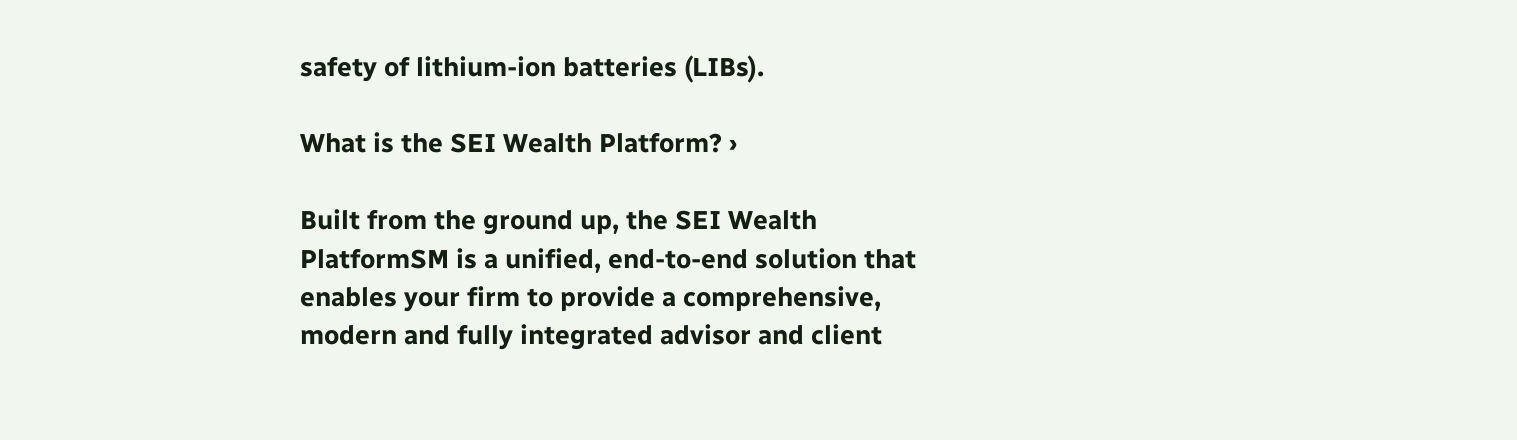safety of lithium-ion batteries (LIBs).

What is the SEI Wealth Platform? ›

Built from the ground up, the SEI Wealth PlatformSM is a unified, end-to-end solution that enables your firm to provide a comprehensive, modern and fully integrated advisor and client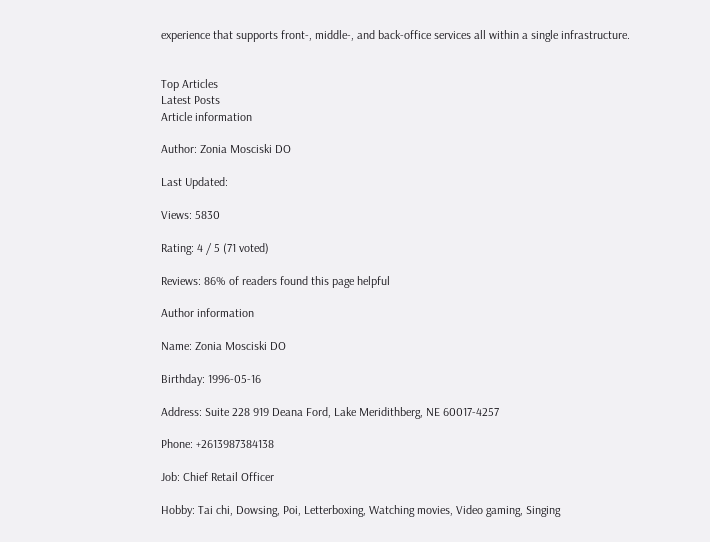experience that supports front-, middle-, and back-office services all within a single infrastructure.


Top Articles
Latest Posts
Article information

Author: Zonia Mosciski DO

Last Updated:

Views: 5830

Rating: 4 / 5 (71 voted)

Reviews: 86% of readers found this page helpful

Author information

Name: Zonia Mosciski DO

Birthday: 1996-05-16

Address: Suite 228 919 Deana Ford, Lake Meridithberg, NE 60017-4257

Phone: +2613987384138

Job: Chief Retail Officer

Hobby: Tai chi, Dowsing, Poi, Letterboxing, Watching movies, Video gaming, Singing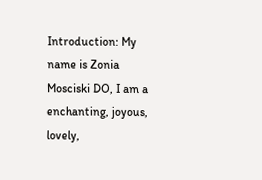Introduction: My name is Zonia Mosciski DO, I am a enchanting, joyous, lovely,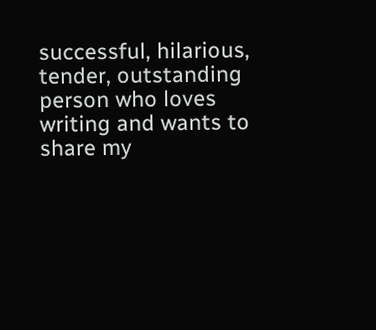successful, hilarious, tender, outstanding person who loves writing and wants to share my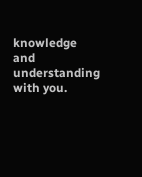knowledge and understanding with you.